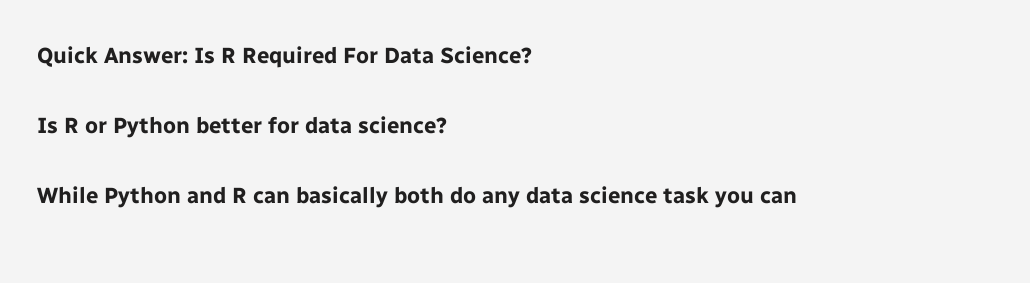Quick Answer: Is R Required For Data Science?

Is R or Python better for data science?

While Python and R can basically both do any data science task you can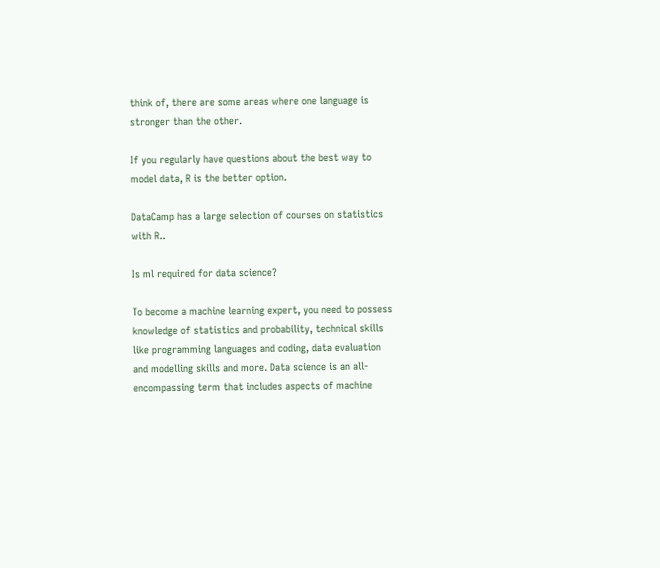think of, there are some areas where one language is stronger than the other.

If you regularly have questions about the best way to model data, R is the better option.

DataCamp has a large selection of courses on statistics with R..

Is ml required for data science?

To become a machine learning expert, you need to possess knowledge of statistics and probability, technical skills like programming languages and coding, data evaluation and modelling skills and more. Data science is an all-encompassing term that includes aspects of machine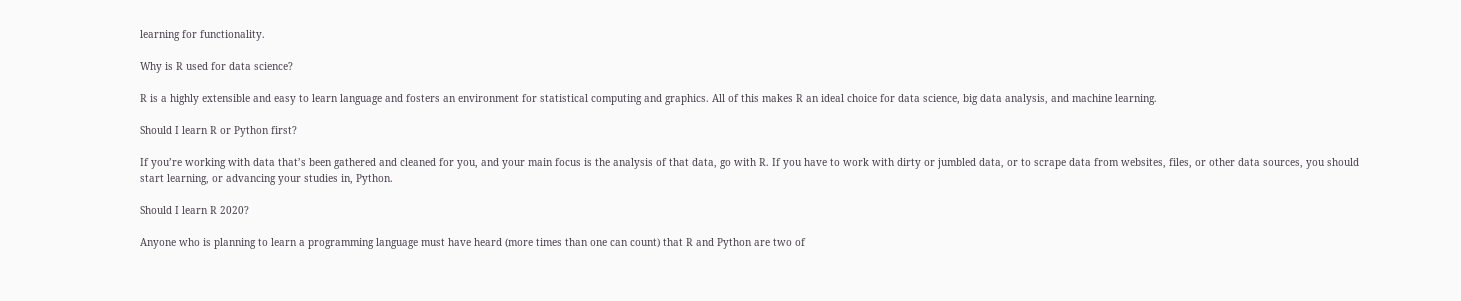learning for functionality.

Why is R used for data science?

R is a highly extensible and easy to learn language and fosters an environment for statistical computing and graphics. All of this makes R an ideal choice for data science, big data analysis, and machine learning.

Should I learn R or Python first?

If you’re working with data that’s been gathered and cleaned for you, and your main focus is the analysis of that data, go with R. If you have to work with dirty or jumbled data, or to scrape data from websites, files, or other data sources, you should start learning, or advancing your studies in, Python.

Should I learn R 2020?

Anyone who is planning to learn a programming language must have heard (more times than one can count) that R and Python are two of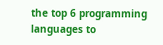the top 6 programming languages to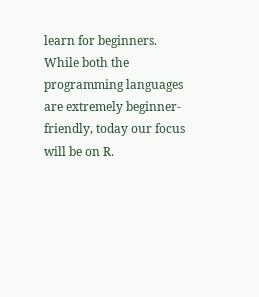learn for beginners. While both the programming languages are extremely beginner-friendly, today our focus will be on R.